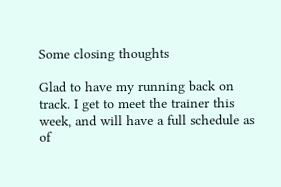Some closing thoughts

Glad to have my running back on track. I get to meet the trainer this week, and will have a full schedule as of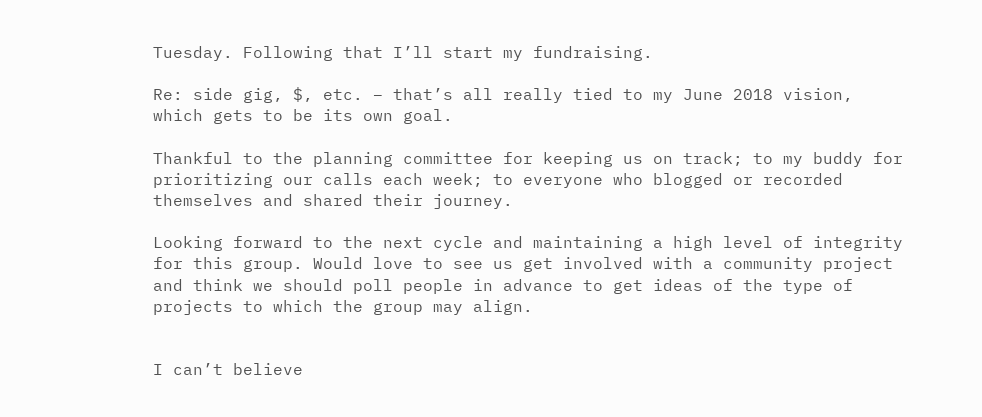Tuesday. Following that I’ll start my fundraising.

Re: side gig, $, etc. – that’s all really tied to my June 2018 vision, which gets to be its own goal.

Thankful to the planning committee for keeping us on track; to my buddy for prioritizing our calls each week; to everyone who blogged or recorded themselves and shared their journey.

Looking forward to the next cycle and maintaining a high level of integrity for this group. Would love to see us get involved with a community project and think we should poll people in advance to get ideas of the type of projects to which the group may align.


I can’t believe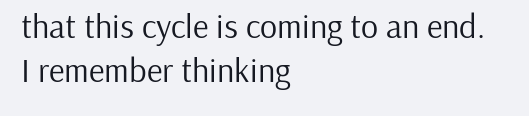that this cycle is coming to an end.  I remember thinking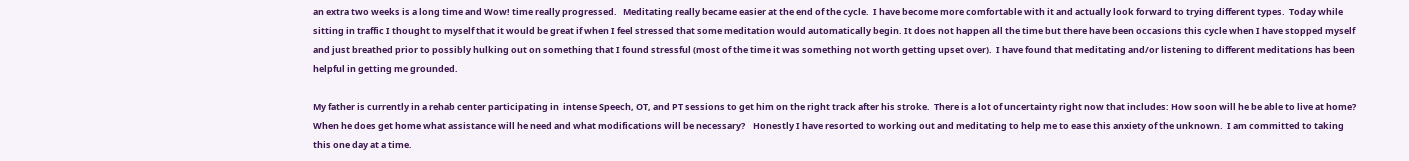an extra two weeks is a long time and Wow! time really progressed.   Meditating really became easier at the end of the cycle.  I have become more comfortable with it and actually look forward to trying different types.  Today while sitting in traffic I thought to myself that it would be great if when I feel stressed that some meditation would automatically begin. It does not happen all the time but there have been occasions this cycle when I have stopped myself and just breathed prior to possibly hulking out on something that I found stressful (most of the time it was something not worth getting upset over).  I have found that meditating and/or listening to different meditations has been helpful in getting me grounded.

My father is currently in a rehab center participating in  intense Speech, OT, and PT sessions to get him on the right track after his stroke.  There is a lot of uncertainty right now that includes: How soon will he be able to live at home?  When he does get home what assistance will he need and what modifications will be necessary?    Honestly I have resorted to working out and meditating to help me to ease this anxiety of the unknown.  I am committed to taking this one day at a time.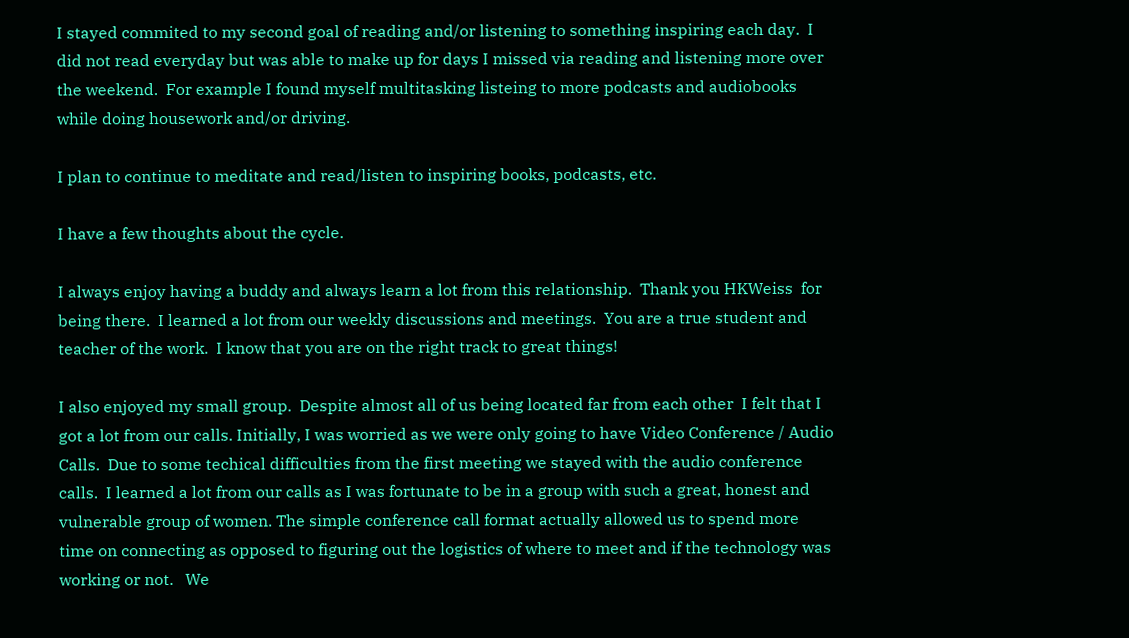I stayed commited to my second goal of reading and/or listening to something inspiring each day.  I did not read everyday but was able to make up for days I missed via reading and listening more over the weekend.  For example I found myself multitasking listeing to more podcasts and audiobooks while doing housework and/or driving.

I plan to continue to meditate and read/listen to inspiring books, podcasts, etc.

I have a few thoughts about the cycle.

I always enjoy having a buddy and always learn a lot from this relationship.  Thank you HKWeiss  for being there.  I learned a lot from our weekly discussions and meetings.  You are a true student and teacher of the work.  I know that you are on the right track to great things!

I also enjoyed my small group.  Despite almost all of us being located far from each other  I felt that I got a lot from our calls. Initially, I was worried as we were only going to have Video Conference / Audio Calls.  Due to some techical difficulties from the first meeting we stayed with the audio conference calls.  I learned a lot from our calls as I was fortunate to be in a group with such a great, honest and vulnerable group of women. The simple conference call format actually allowed us to spend more time on connecting as opposed to figuring out the logistics of where to meet and if the technology was working or not.   We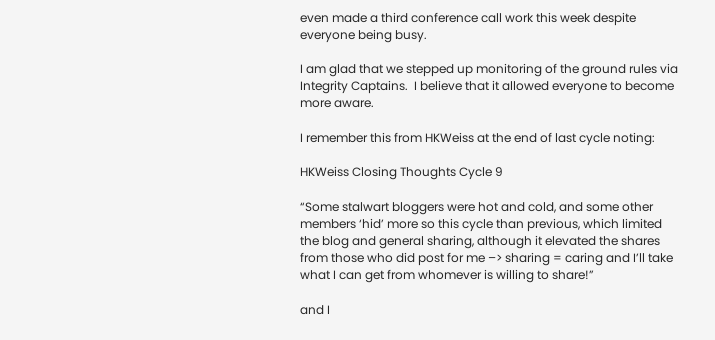even made a third conference call work this week despite everyone being busy.

I am glad that we stepped up monitoring of the ground rules via Integrity Captains.  I believe that it allowed everyone to become more aware.

I remember this from HKWeiss at the end of last cycle noting:

HKWeiss Closing Thoughts Cycle 9

“Some stalwart bloggers were hot and cold, and some other members ‘hid’ more so this cycle than previous, which limited the blog and general sharing, although it elevated the shares from those who did post for me –> sharing = caring and I’ll take what I can get from whomever is willing to share!”

and I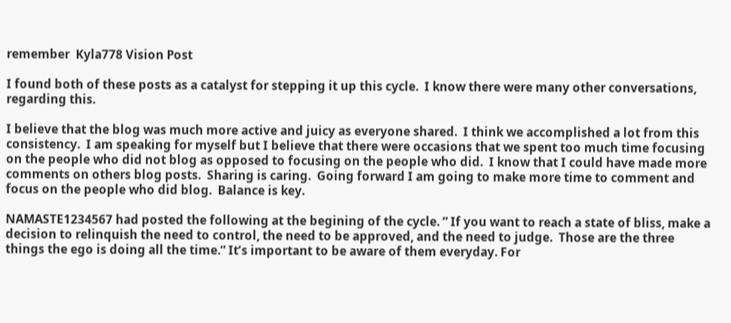remember  Kyla778 Vision Post

I found both of these posts as a catalyst for stepping it up this cycle.  I know there were many other conversations, regarding this.

I believe that the blog was much more active and juicy as everyone shared.  I think we accomplished a lot from this consistency.  I am speaking for myself but I believe that there were occasions that we spent too much time focusing on the people who did not blog as opposed to focusing on the people who did.  I know that I could have made more comments on others blog posts.  Sharing is caring.  Going forward I am going to make more time to comment and focus on the people who did blog.  Balance is key.

NAMASTE1234567 had posted the following at the begining of the cycle. ” If you want to reach a state of bliss, make a decision to relinquish the need to control, the need to be approved, and the need to judge.  Those are the three things the ego is doing all the time.” It’s important to be aware of them everyday. For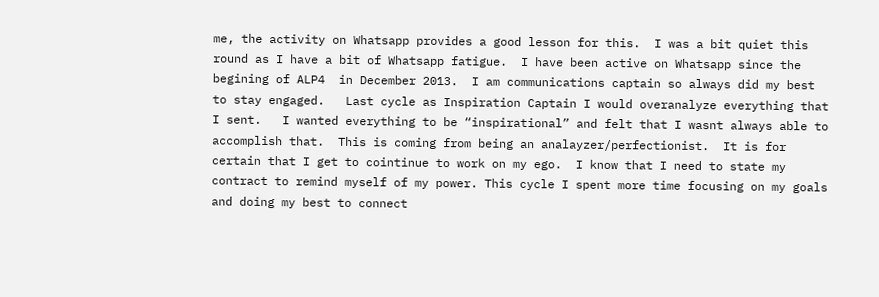me, the activity on Whatsapp provides a good lesson for this.  I was a bit quiet this round as I have a bit of Whatsapp fatigue.  I have been active on Whatsapp since the begining of ALP4  in December 2013.  I am communications captain so always did my best to stay engaged.   Last cycle as Inspiration Captain I would overanalyze everything that I sent.   I wanted everything to be “inspirational” and felt that I wasnt always able to accomplish that.  This is coming from being an analayzer/perfectionist.  It is for certain that I get to cointinue to work on my ego.  I know that I need to state my contract to remind myself of my power. This cycle I spent more time focusing on my goals and doing my best to connect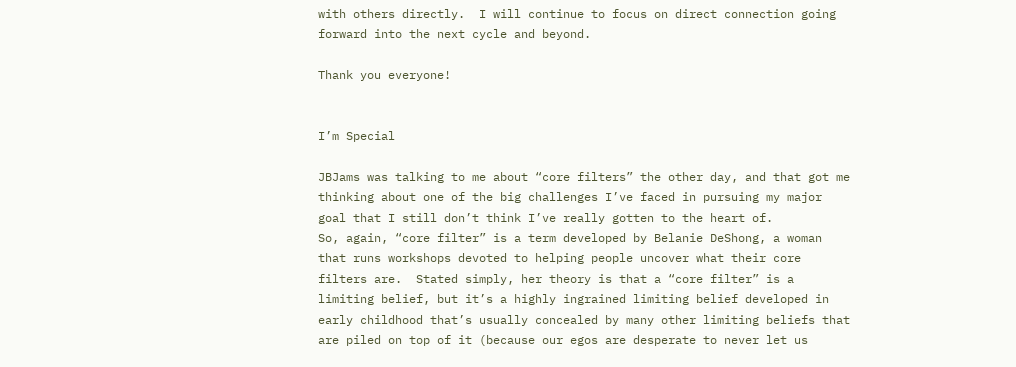with others directly.  I will continue to focus on direct connection going forward into the next cycle and beyond.

Thank you everyone!


I’m Special

JBJams was talking to me about “core filters” the other day, and that got me thinking about one of the big challenges I’ve faced in pursuing my major goal that I still don’t think I’ve really gotten to the heart of.
So, again, “core filter” is a term developed by Belanie DeShong, a woman that runs workshops devoted to helping people uncover what their core filters are.  Stated simply, her theory is that a “core filter” is a limiting belief, but it’s a highly ingrained limiting belief developed in early childhood that’s usually concealed by many other limiting beliefs that are piled on top of it (because our egos are desperate to never let us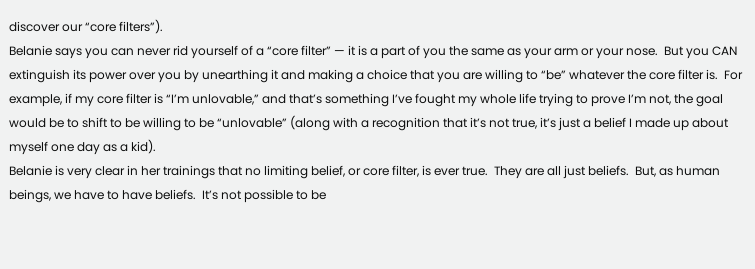discover our “core filters”).
Belanie says you can never rid yourself of a “core filter” — it is a part of you the same as your arm or your nose.  But you CAN extinguish its power over you by unearthing it and making a choice that you are willing to “be” whatever the core filter is.  For example, if my core filter is “I’m unlovable,” and that’s something I’ve fought my whole life trying to prove I’m not, the goal would be to shift to be willing to be “unlovable” (along with a recognition that it’s not true, it’s just a belief I made up about myself one day as a kid).
Belanie is very clear in her trainings that no limiting belief, or core filter, is ever true.  They are all just beliefs.  But, as human beings, we have to have beliefs.  It’s not possible to be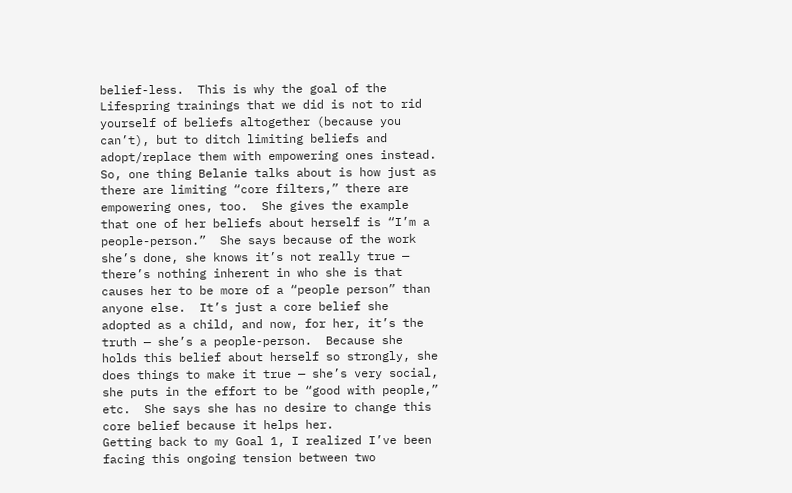belief-less.  This is why the goal of the Lifespring trainings that we did is not to rid yourself of beliefs altogether (because you can’t), but to ditch limiting beliefs and adopt/replace them with empowering ones instead.
So, one thing Belanie talks about is how just as there are limiting “core filters,” there are empowering ones, too.  She gives the example that one of her beliefs about herself is “I’m a people-person.”  She says because of the work she’s done, she knows it’s not really true — there’s nothing inherent in who she is that causes her to be more of a “people person” than anyone else.  It’s just a core belief she adopted as a child, and now, for her, it’s the truth — she’s a people-person.  Because she holds this belief about herself so strongly, she does things to make it true — she’s very social, she puts in the effort to be “good with people,” etc.  She says she has no desire to change this core belief because it helps her.
Getting back to my Goal 1, I realized I’ve been facing this ongoing tension between two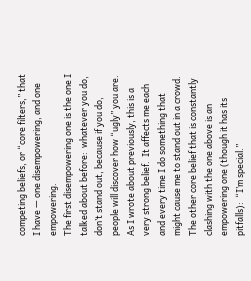competing beliefs, or “core filters,” that I have — one disempowering, and one empowering.
The first disempowering one is the one I talked about before:  whatever you do, don’t stand out, because if you do, people will discover how “ugly” you are.  As I wrote about previously, this is a very strong belief.  It affects me each and every time I do something that might cause me to stand out in a crowd.
The other core belief that is constantly clashing with the one above is an empowering one (though it has its pitfalls):  “I’m special.”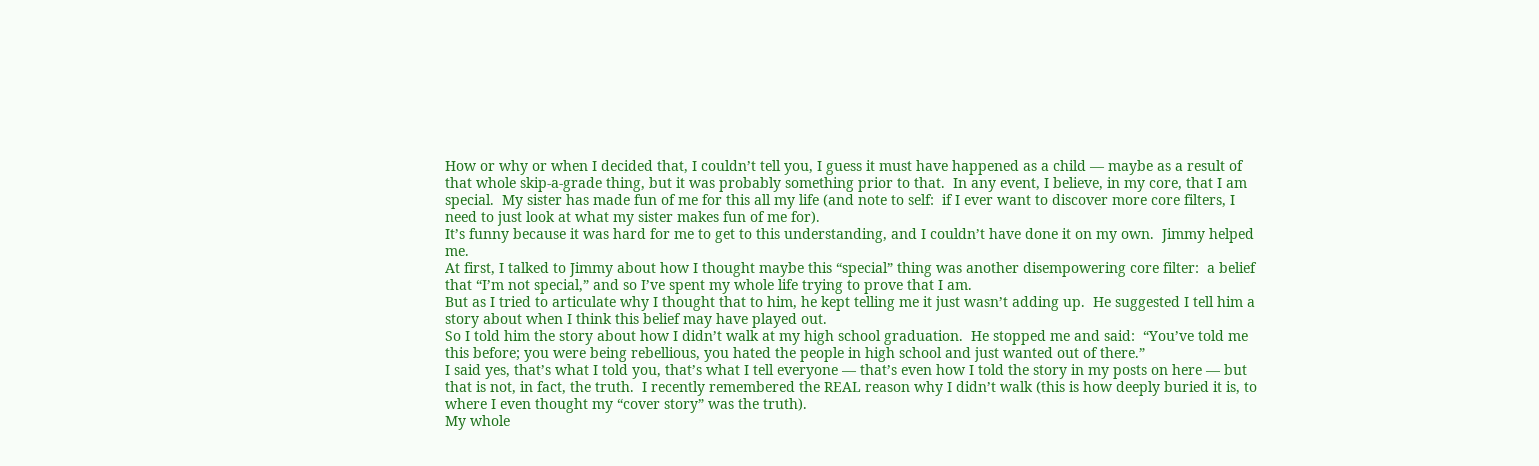How or why or when I decided that, I couldn’t tell you, I guess it must have happened as a child — maybe as a result of that whole skip-a-grade thing, but it was probably something prior to that.  In any event, I believe, in my core, that I am special.  My sister has made fun of me for this all my life (and note to self:  if I ever want to discover more core filters, I need to just look at what my sister makes fun of me for).
It’s funny because it was hard for me to get to this understanding, and I couldn’t have done it on my own.  Jimmy helped me.
At first, I talked to Jimmy about how I thought maybe this “special” thing was another disempowering core filter:  a belief that “I’m not special,” and so I’ve spent my whole life trying to prove that I am.
But as I tried to articulate why I thought that to him, he kept telling me it just wasn’t adding up.  He suggested I tell him a story about when I think this belief may have played out.
So I told him the story about how I didn’t walk at my high school graduation.  He stopped me and said:  “You’ve told me this before; you were being rebellious, you hated the people in high school and just wanted out of there.”
I said yes, that’s what I told you, that’s what I tell everyone — that’s even how I told the story in my posts on here — but that is not, in fact, the truth.  I recently remembered the REAL reason why I didn’t walk (this is how deeply buried it is, to where I even thought my “cover story” was the truth).
My whole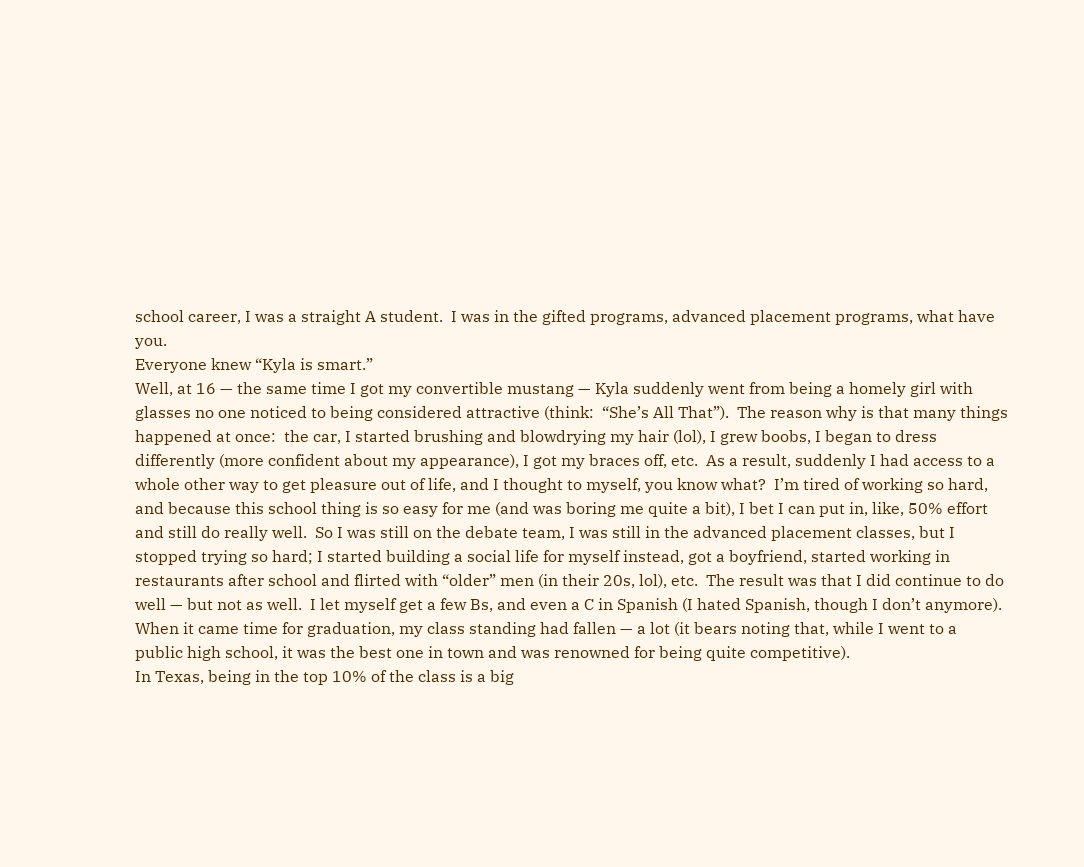school career, I was a straight A student.  I was in the gifted programs, advanced placement programs, what have you.
Everyone knew “Kyla is smart.”
Well, at 16 — the same time I got my convertible mustang — Kyla suddenly went from being a homely girl with glasses no one noticed to being considered attractive (think:  “She’s All That”).  The reason why is that many things happened at once:  the car, I started brushing and blowdrying my hair (lol), I grew boobs, I began to dress differently (more confident about my appearance), I got my braces off, etc.  As a result, suddenly I had access to a whole other way to get pleasure out of life, and I thought to myself, you know what?  I’m tired of working so hard, and because this school thing is so easy for me (and was boring me quite a bit), I bet I can put in, like, 50% effort and still do really well.  So I was still on the debate team, I was still in the advanced placement classes, but I stopped trying so hard; I started building a social life for myself instead, got a boyfriend, started working in restaurants after school and flirted with “older” men (in their 20s, lol), etc.  The result was that I did continue to do well — but not as well.  I let myself get a few Bs, and even a C in Spanish (I hated Spanish, though I don’t anymore).
When it came time for graduation, my class standing had fallen — a lot (it bears noting that, while I went to a public high school, it was the best one in town and was renowned for being quite competitive).
In Texas, being in the top 10% of the class is a big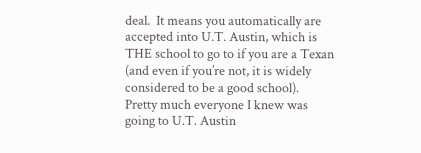deal.  It means you automatically are accepted into U.T. Austin, which is THE school to go to if you are a Texan (and even if you’re not, it is widely considered to be a good school).  Pretty much everyone I knew was going to U.T. Austin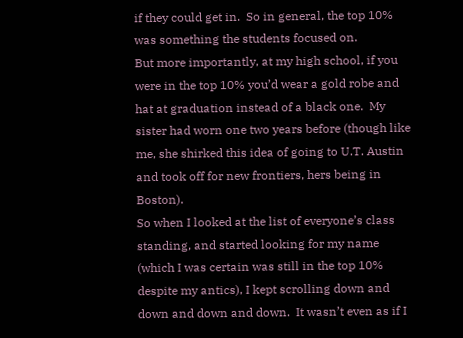if they could get in.  So in general, the top 10% was something the students focused on.
But more importantly, at my high school, if you were in the top 10% you’d wear a gold robe and hat at graduation instead of a black one.  My sister had worn one two years before (though like me, she shirked this idea of going to U.T. Austin and took off for new frontiers, hers being in Boston).
So when I looked at the list of everyone’s class standing, and started looking for my name (which I was certain was still in the top 10% despite my antics), I kept scrolling down and down and down and down.  It wasn’t even as if I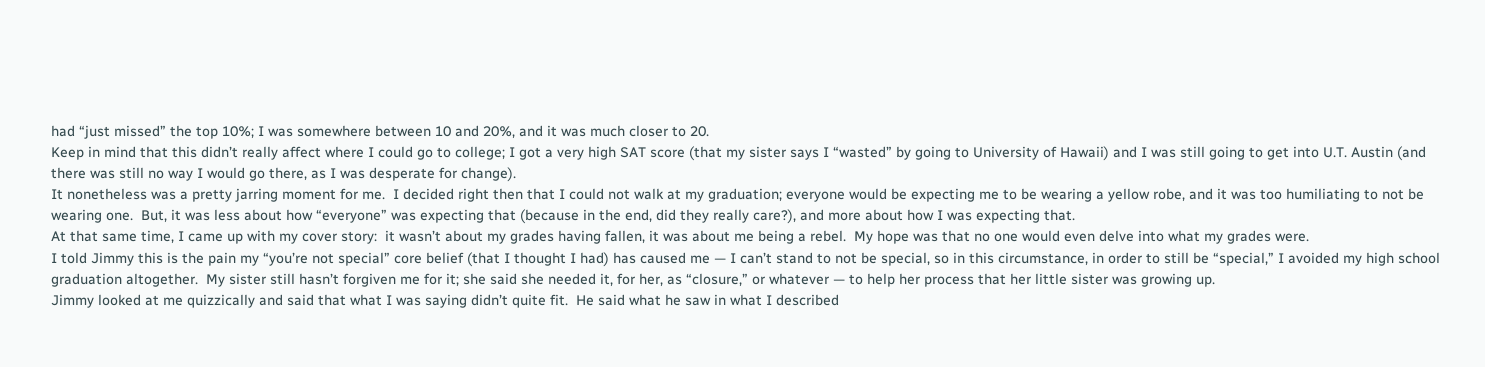had “just missed” the top 10%; I was somewhere between 10 and 20%, and it was much closer to 20.
Keep in mind that this didn’t really affect where I could go to college; I got a very high SAT score (that my sister says I “wasted” by going to University of Hawaii) and I was still going to get into U.T. Austin (and there was still no way I would go there, as I was desperate for change).
It nonetheless was a pretty jarring moment for me.  I decided right then that I could not walk at my graduation; everyone would be expecting me to be wearing a yellow robe, and it was too humiliating to not be wearing one.  But, it was less about how “everyone” was expecting that (because in the end, did they really care?), and more about how I was expecting that.
At that same time, I came up with my cover story:  it wasn’t about my grades having fallen, it was about me being a rebel.  My hope was that no one would even delve into what my grades were.
I told Jimmy this is the pain my “you’re not special” core belief (that I thought I had) has caused me — I can’t stand to not be special, so in this circumstance, in order to still be “special,” I avoided my high school graduation altogether.  My sister still hasn’t forgiven me for it; she said she needed it, for her, as “closure,” or whatever — to help her process that her little sister was growing up.
Jimmy looked at me quizzically and said that what I was saying didn’t quite fit.  He said what he saw in what I described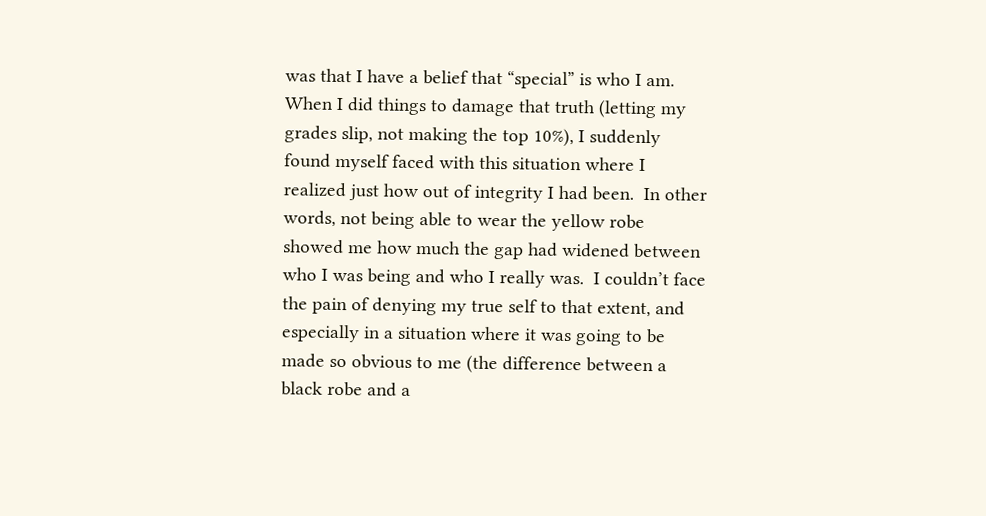was that I have a belief that “special” is who I am.  When I did things to damage that truth (letting my grades slip, not making the top 10%), I suddenly found myself faced with this situation where I realized just how out of integrity I had been.  In other words, not being able to wear the yellow robe showed me how much the gap had widened between who I was being and who I really was.  I couldn’t face the pain of denying my true self to that extent, and especially in a situation where it was going to be made so obvious to me (the difference between a black robe and a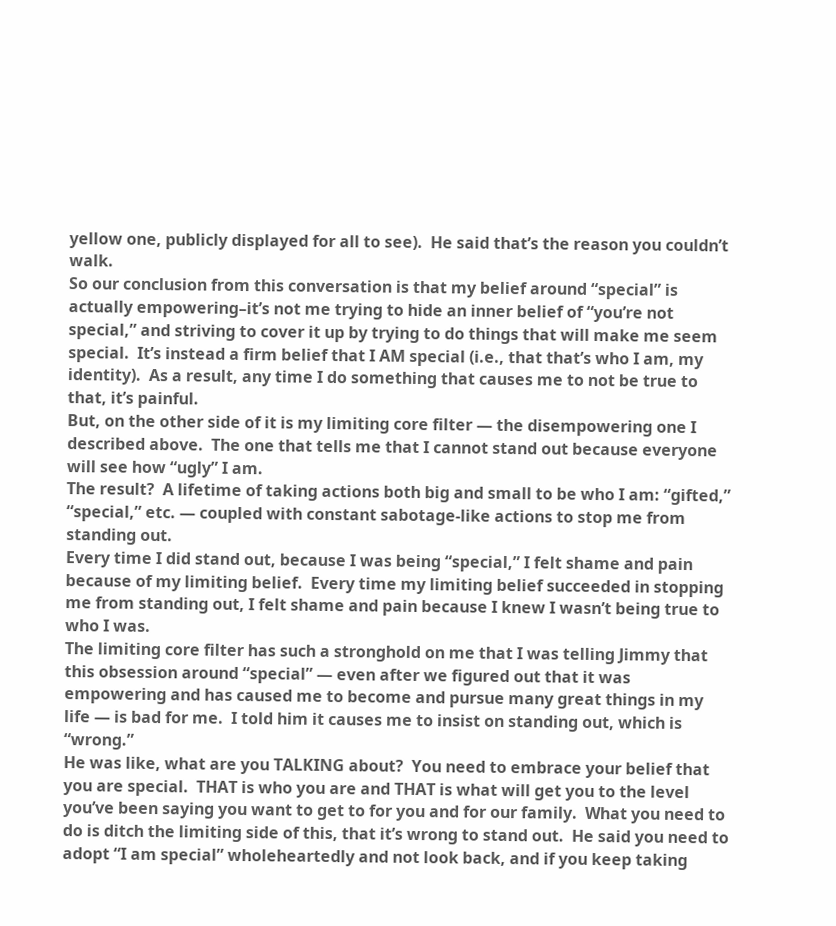yellow one, publicly displayed for all to see).  He said that’s the reason you couldn’t walk.
So our conclusion from this conversation is that my belief around “special” is actually empowering–it’s not me trying to hide an inner belief of “you’re not special,” and striving to cover it up by trying to do things that will make me seem special.  It’s instead a firm belief that I AM special (i.e., that that’s who I am, my identity).  As a result, any time I do something that causes me to not be true to that, it’s painful.
But, on the other side of it is my limiting core filter — the disempowering one I described above.  The one that tells me that I cannot stand out because everyone will see how “ugly” I am.
The result?  A lifetime of taking actions both big and small to be who I am: “gifted,” “special,” etc. — coupled with constant sabotage-like actions to stop me from standing out.
Every time I did stand out, because I was being “special,” I felt shame and pain because of my limiting belief.  Every time my limiting belief succeeded in stopping me from standing out, I felt shame and pain because I knew I wasn’t being true to who I was.
The limiting core filter has such a stronghold on me that I was telling Jimmy that this obsession around “special” — even after we figured out that it was empowering and has caused me to become and pursue many great things in my life — is bad for me.  I told him it causes me to insist on standing out, which is “wrong.”
He was like, what are you TALKING about?  You need to embrace your belief that you are special.  THAT is who you are and THAT is what will get you to the level you’ve been saying you want to get to for you and for our family.  What you need to do is ditch the limiting side of this, that it’s wrong to stand out.  He said you need to adopt “I am special” wholeheartedly and not look back, and if you keep taking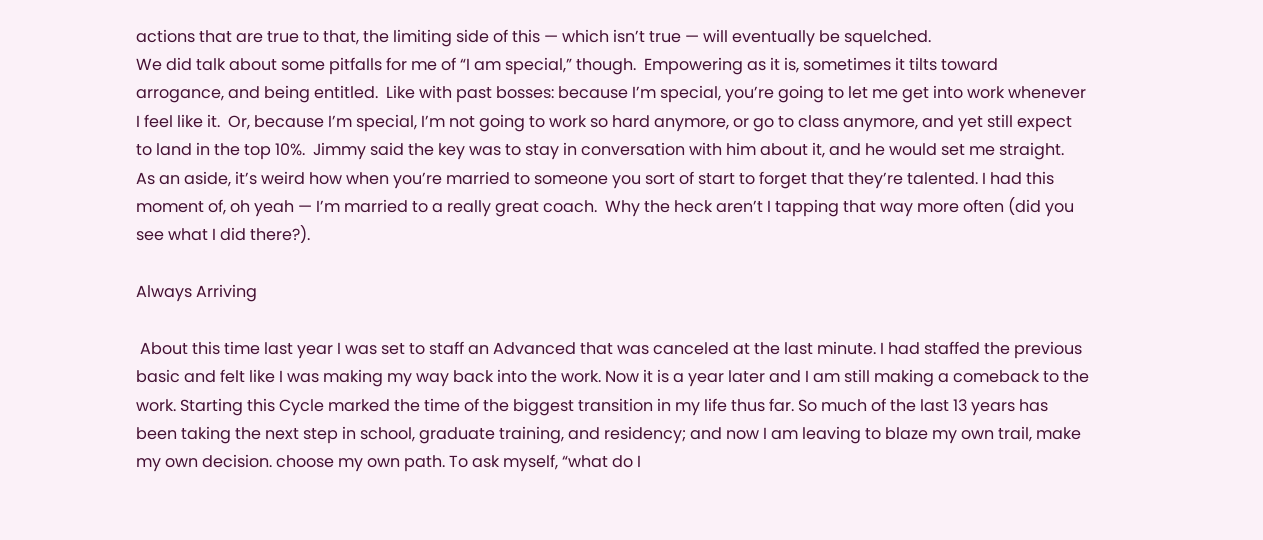actions that are true to that, the limiting side of this — which isn’t true — will eventually be squelched.
We did talk about some pitfalls for me of “I am special,” though.  Empowering as it is, sometimes it tilts toward arrogance, and being entitled.  Like with past bosses: because I’m special, you’re going to let me get into work whenever I feel like it.  Or, because I’m special, I’m not going to work so hard anymore, or go to class anymore, and yet still expect to land in the top 10%.  Jimmy said the key was to stay in conversation with him about it, and he would set me straight.
As an aside, it’s weird how when you’re married to someone you sort of start to forget that they’re talented. I had this moment of, oh yeah — I’m married to a really great coach.  Why the heck aren’t I tapping that way more often (did you see what I did there?).

Always Arriving

 About this time last year I was set to staff an Advanced that was canceled at the last minute. I had staffed the previous basic and felt like I was making my way back into the work. Now it is a year later and I am still making a comeback to the work. Starting this Cycle marked the time of the biggest transition in my life thus far. So much of the last 13 years has been taking the next step in school, graduate training, and residency; and now I am leaving to blaze my own trail, make my own decision. choose my own path. To ask myself, “what do I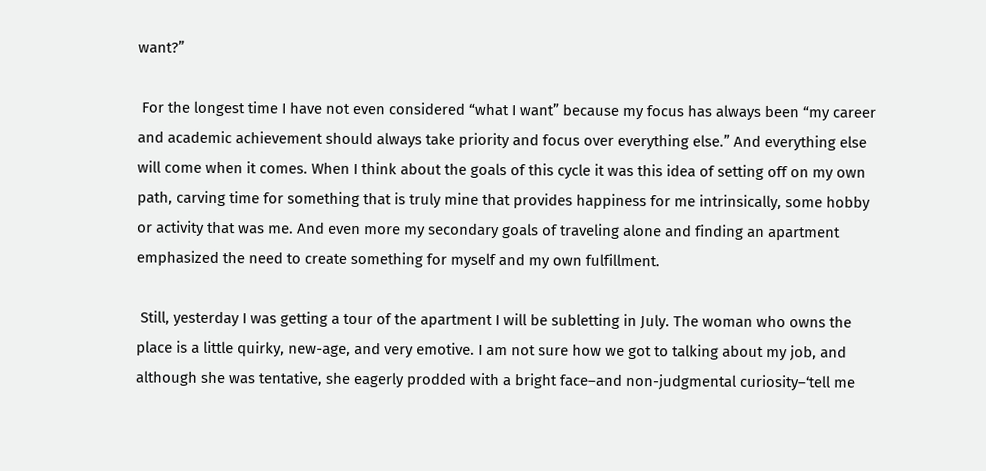want?”

 For the longest time I have not even considered “what I want” because my focus has always been “my career and academic achievement should always take priority and focus over everything else.” And everything else will come when it comes. When I think about the goals of this cycle it was this idea of setting off on my own path, carving time for something that is truly mine that provides happiness for me intrinsically, some hobby or activity that was me. And even more my secondary goals of traveling alone and finding an apartment emphasized the need to create something for myself and my own fulfillment.

 Still, yesterday I was getting a tour of the apartment I will be subletting in July. The woman who owns the place is a little quirky, new-age, and very emotive. I am not sure how we got to talking about my job, and although she was tentative, she eagerly prodded with a bright face–and non-judgmental curiosity–‘tell me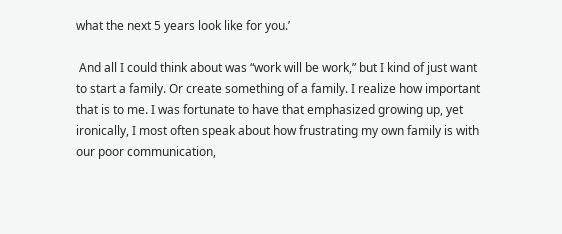what the next 5 years look like for you.’

 And all I could think about was “work will be work,” but I kind of just want to start a family. Or create something of a family. I realize how important that is to me. I was fortunate to have that emphasized growing up, yet ironically, I most often speak about how frustrating my own family is with our poor communication,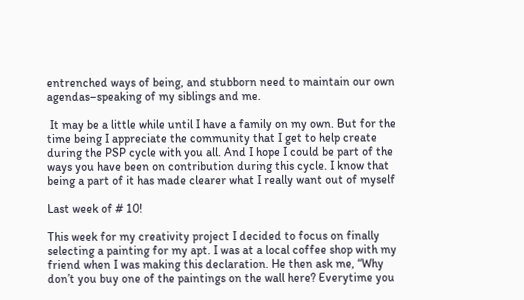entrenched ways of being, and stubborn need to maintain our own agendas–speaking of my siblings and me.

 It may be a little while until I have a family on my own. But for the time being I appreciate the community that I get to help create during the PSP cycle with you all. And I hope I could be part of the ways you have been on contribution during this cycle. I know that being a part of it has made clearer what I really want out of myself

Last week of # 10!

This week for my creativity project I decided to focus on finally selecting a painting for my apt. I was at a local coffee shop with my friend when I was making this declaration. He then ask me, “Why don’t you buy one of the paintings on the wall here? Everytime you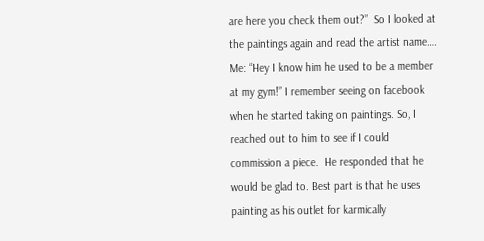are here you check them out?”  So I looked at the paintings again and read the artist name…. Me: “Hey I know him he used to be a member at my gym!” I remember seeing on facebook when he started taking on paintings. So, I reached out to him to see if I could commission a piece.  He responded that he would be glad to. Best part is that he uses painting as his outlet for karmically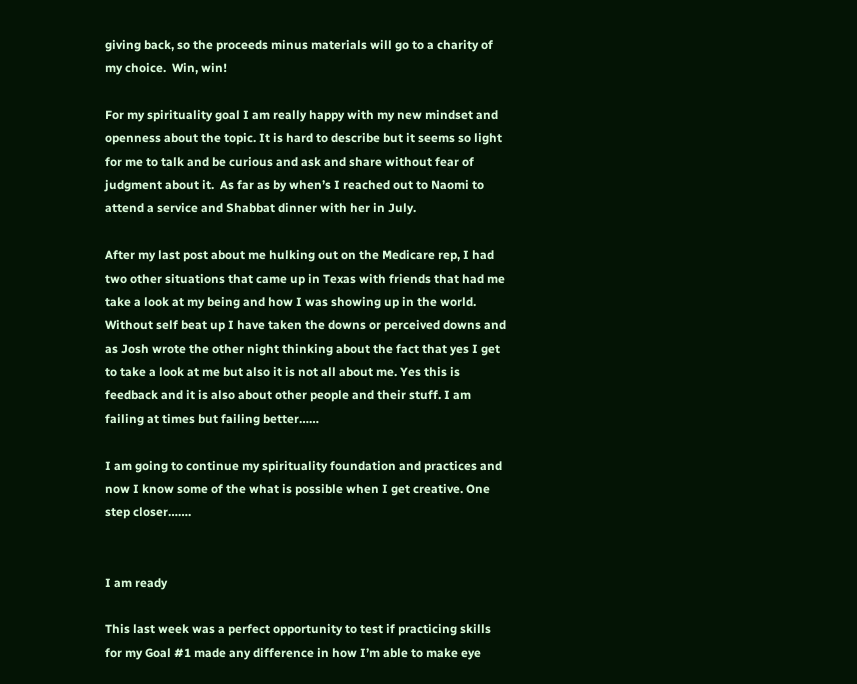giving back, so the proceeds minus materials will go to a charity of my choice.  Win, win!

For my spirituality goal I am really happy with my new mindset and openness about the topic. It is hard to describe but it seems so light for me to talk and be curious and ask and share without fear of judgment about it.  As far as by when’s I reached out to Naomi to attend a service and Shabbat dinner with her in July.

After my last post about me hulking out on the Medicare rep, I had two other situations that came up in Texas with friends that had me take a look at my being and how I was showing up in the world. Without self beat up I have taken the downs or perceived downs and as Josh wrote the other night thinking about the fact that yes I get to take a look at me but also it is not all about me. Yes this is feedback and it is also about other people and their stuff. I am failing at times but failing better……

I am going to continue my spirituality foundation and practices and now I know some of the what is possible when I get creative. One step closer…….


I am ready

This last week was a perfect opportunity to test if practicing skills for my Goal #1 made any difference in how I’m able to make eye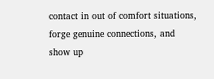contact in out of comfort situations, forge genuine connections, and show up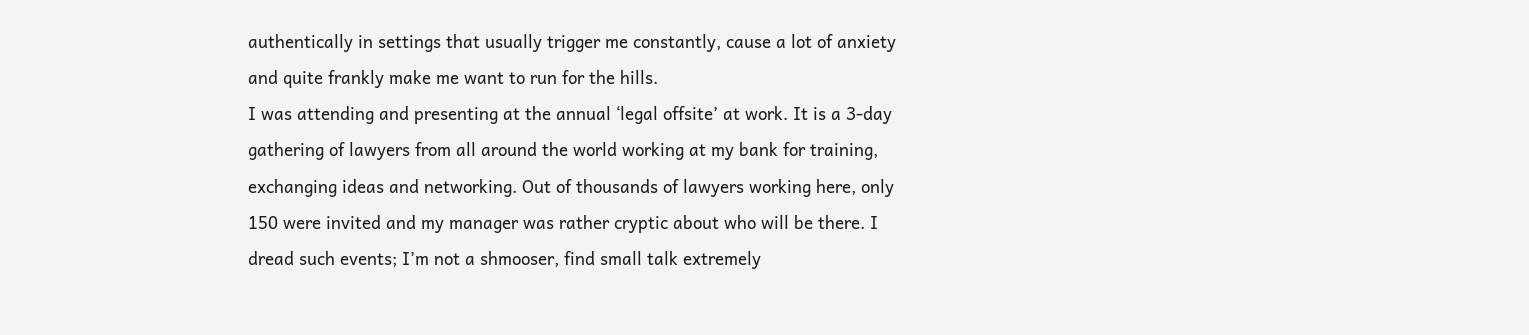authentically in settings that usually trigger me constantly, cause a lot of anxiety and quite frankly make me want to run for the hills.
I was attending and presenting at the annual ‘legal offsite’ at work. It is a 3-day gathering of lawyers from all around the world working at my bank for training, exchanging ideas and networking. Out of thousands of lawyers working here, only 150 were invited and my manager was rather cryptic about who will be there. I dread such events; I’m not a shmooser, find small talk extremely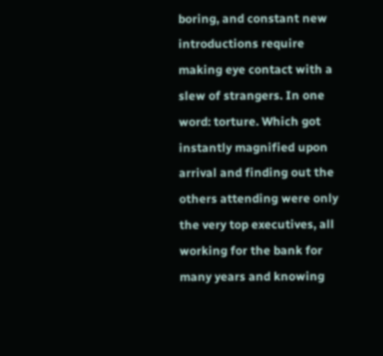boring, and constant new introductions require making eye contact with a slew of strangers. In one word: torture. Which got instantly magnified upon arrival and finding out the others attending were only the very top executives, all working for the bank for many years and knowing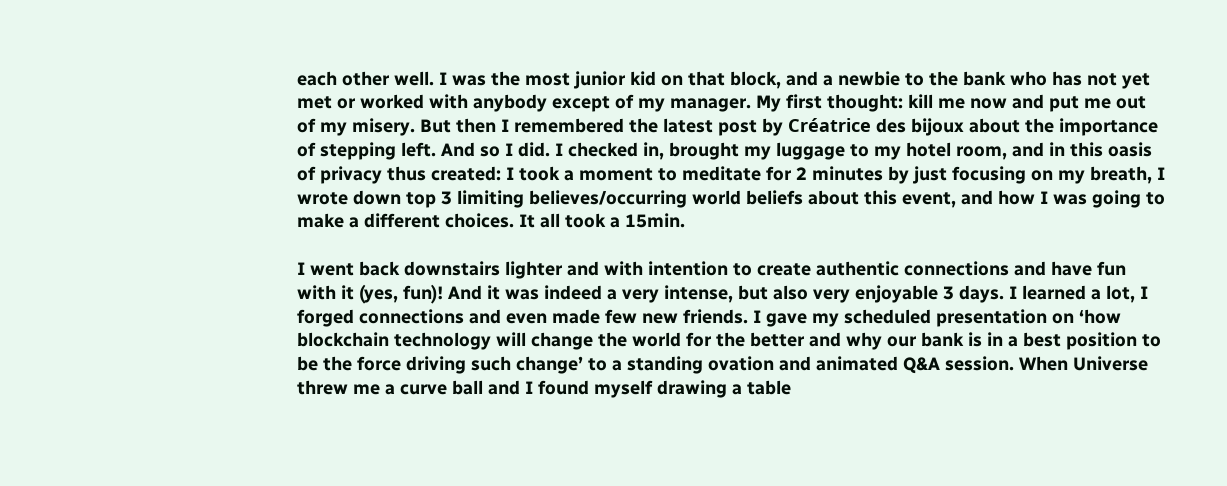each other well. I was the most junior kid on that block, and a newbie to the bank who has not yet met or worked with anybody except of my manager. My first thought: kill me now and put me out of my misery. But then I remembered the latest post by Créatrice des bijoux about the importance of stepping left. And so I did. I checked in, brought my luggage to my hotel room, and in this oasis of privacy thus created: I took a moment to meditate for 2 minutes by just focusing on my breath, I wrote down top 3 limiting believes/occurring world beliefs about this event, and how I was going to make a different choices. It all took a 15min.

I went back downstairs lighter and with intention to create authentic connections and have fun with it (yes, fun)! And it was indeed a very intense, but also very enjoyable 3 days. I learned a lot, I forged connections and even made few new friends. I gave my scheduled presentation on ‘how blockchain technology will change the world for the better and why our bank is in a best position to be the force driving such change’ to a standing ovation and animated Q&A session. When Universe threw me a curve ball and I found myself drawing a table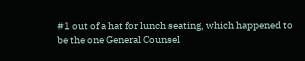#1 out of a hat for lunch seating, which happened to be the one General Counsel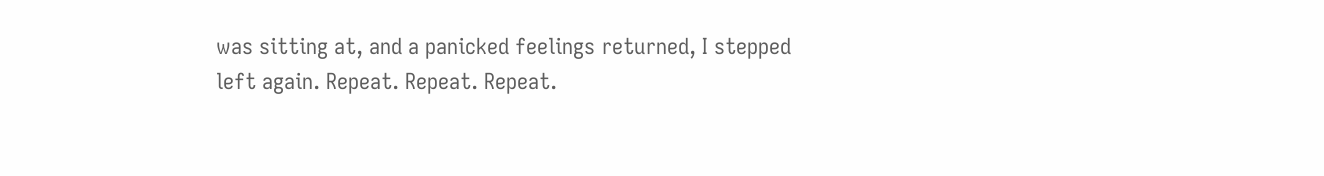was sitting at, and a panicked feelings returned, I stepped left again. Repeat. Repeat. Repeat.